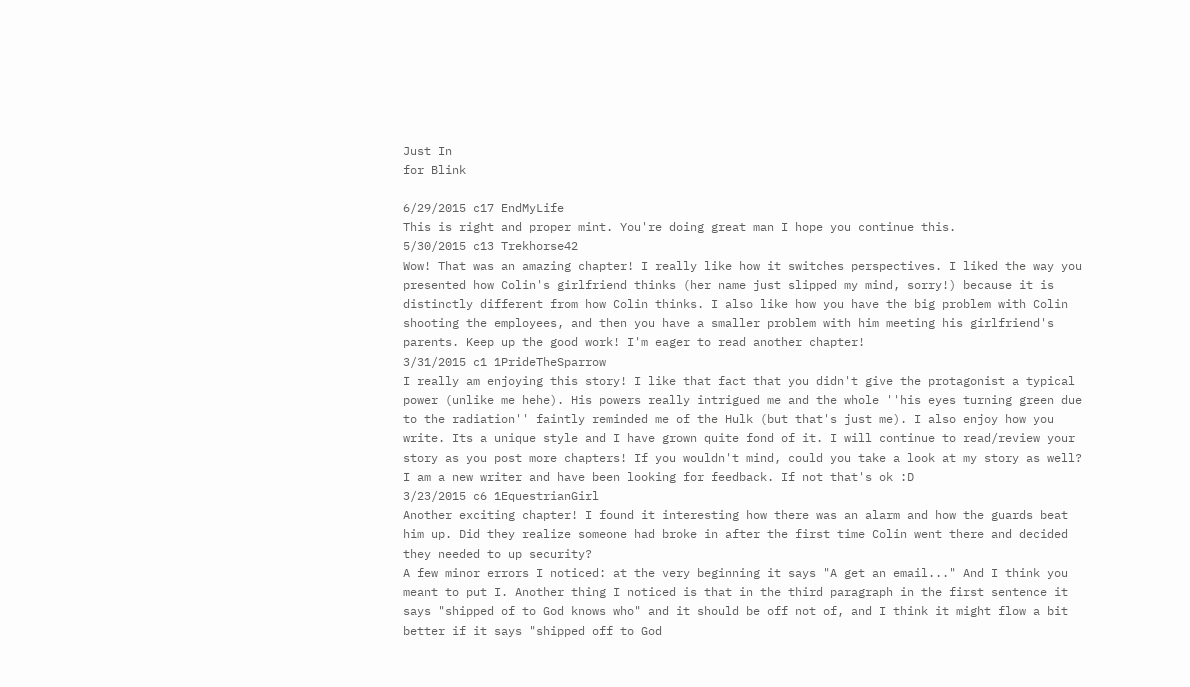Just In
for Blink

6/29/2015 c17 EndMyLife
This is right and proper mint. You're doing great man I hope you continue this.
5/30/2015 c13 Trekhorse42
Wow! That was an amazing chapter! I really like how it switches perspectives. I liked the way you presented how Colin's girlfriend thinks (her name just slipped my mind, sorry!) because it is distinctly different from how Colin thinks. I also like how you have the big problem with Colin shooting the employees, and then you have a smaller problem with him meeting his girlfriend's parents. Keep up the good work! I'm eager to read another chapter!
3/31/2015 c1 1PrideTheSparrow
I really am enjoying this story! I like that fact that you didn't give the protagonist a typical power (unlike me hehe). His powers really intrigued me and the whole ''his eyes turning green due to the radiation'' faintly reminded me of the Hulk (but that's just me). I also enjoy how you write. Its a unique style and I have grown quite fond of it. I will continue to read/review your story as you post more chapters! If you wouldn't mind, could you take a look at my story as well? I am a new writer and have been looking for feedback. If not that's ok :D
3/23/2015 c6 1EquestrianGirl
Another exciting chapter! I found it interesting how there was an alarm and how the guards beat him up. Did they realize someone had broke in after the first time Colin went there and decided they needed to up security?
A few minor errors I noticed: at the very beginning it says "A get an email..." And I think you meant to put I. Another thing I noticed is that in the third paragraph in the first sentence it says "shipped of to God knows who" and it should be off not of, and I think it might flow a bit better if it says "shipped off to God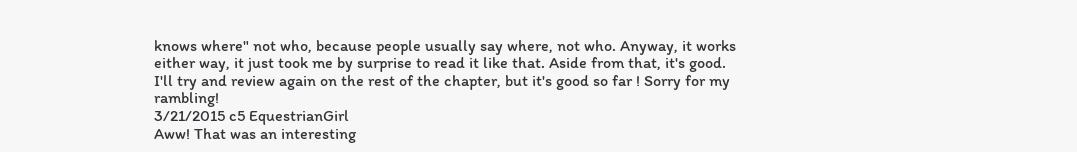knows where" not who, because people usually say where, not who. Anyway, it works either way, it just took me by surprise to read it like that. Aside from that, it's good.
I'll try and review again on the rest of the chapter, but it's good so far ! Sorry for my rambling!
3/21/2015 c5 EquestrianGirl
Aww! That was an interesting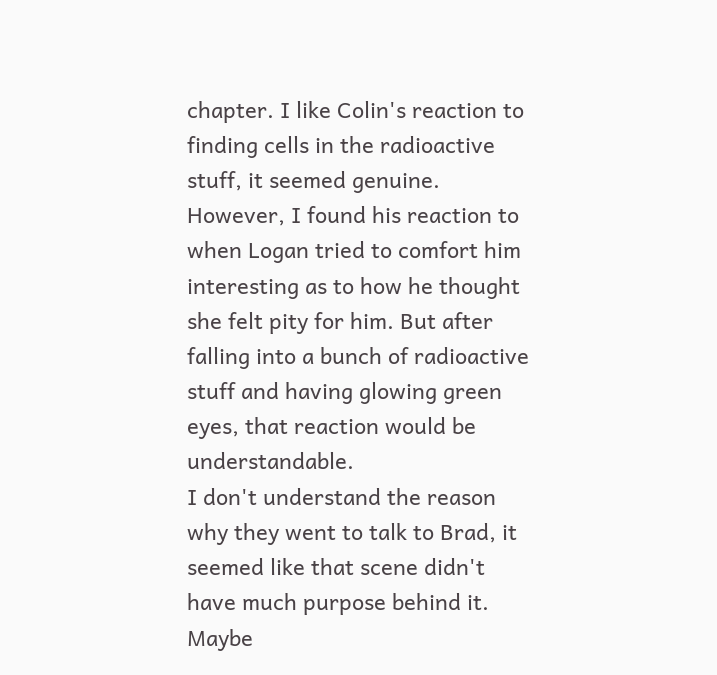chapter. I like Colin's reaction to finding cells in the radioactive stuff, it seemed genuine. However, I found his reaction to when Logan tried to comfort him interesting as to how he thought she felt pity for him. But after falling into a bunch of radioactive stuff and having glowing green eyes, that reaction would be understandable.
I don't understand the reason why they went to talk to Brad, it seemed like that scene didn't have much purpose behind it. Maybe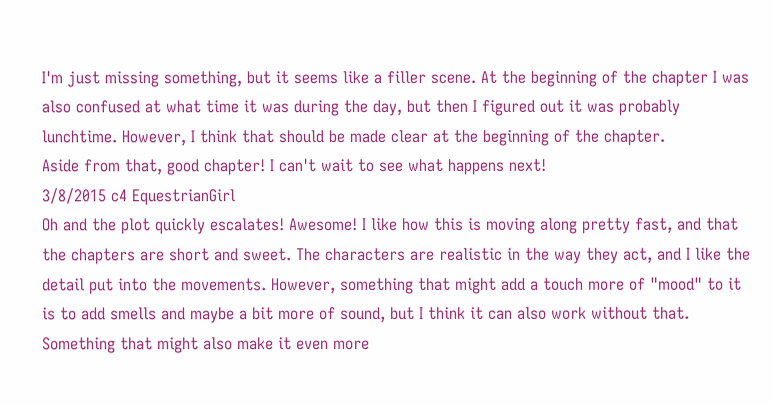I'm just missing something, but it seems like a filler scene. At the beginning of the chapter I was also confused at what time it was during the day, but then I figured out it was probably lunchtime. However, I think that should be made clear at the beginning of the chapter.
Aside from that, good chapter! I can't wait to see what happens next!
3/8/2015 c4 EquestrianGirl
Oh and the plot quickly escalates! Awesome! I like how this is moving along pretty fast, and that the chapters are short and sweet. The characters are realistic in the way they act, and I like the detail put into the movements. However, something that might add a touch more of "mood" to it is to add smells and maybe a bit more of sound, but I think it can also work without that. Something that might also make it even more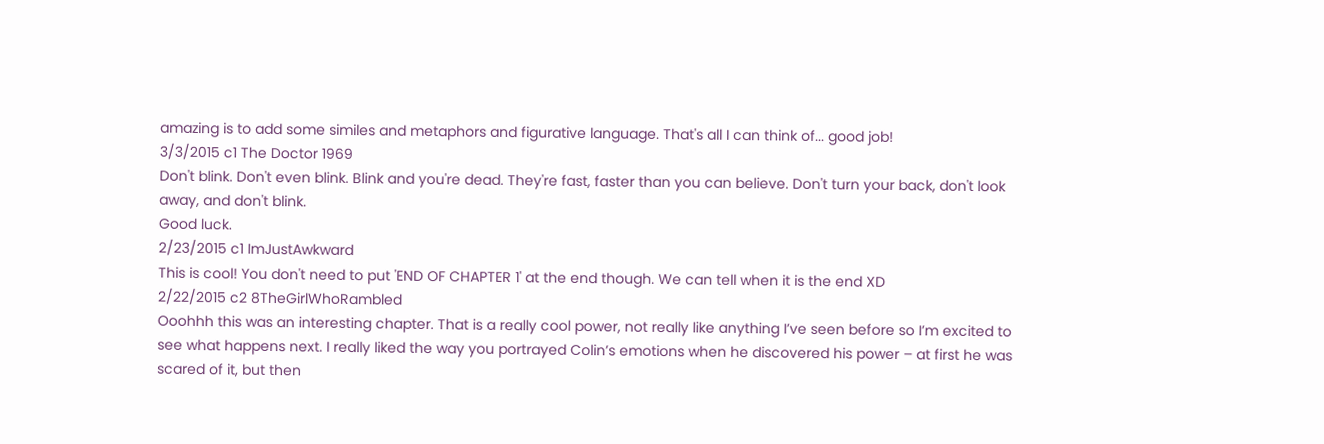amazing is to add some similes and metaphors and figurative language. That's all I can think of... good job!
3/3/2015 c1 The Doctor 1969
Don't blink. Don't even blink. Blink and you're dead. They're fast, faster than you can believe. Don't turn your back, don't look away, and don't blink.
Good luck.
2/23/2015 c1 ImJustAwkward
This is cool! You don't need to put 'END OF CHAPTER 1' at the end though. We can tell when it is the end XD
2/22/2015 c2 8TheGirlWhoRambled
Ooohhh this was an interesting chapter. That is a really cool power, not really like anything I’ve seen before so I’m excited to see what happens next. I really liked the way you portrayed Colin’s emotions when he discovered his power – at first he was scared of it, but then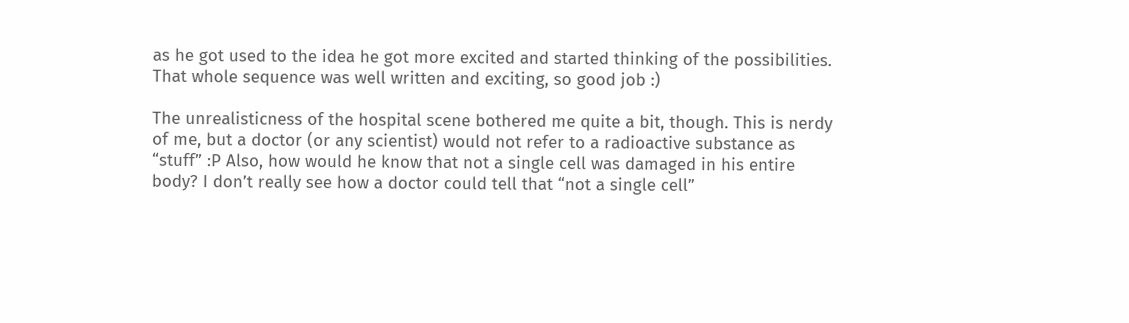as he got used to the idea he got more excited and started thinking of the possibilities. That whole sequence was well written and exciting, so good job :)

The unrealisticness of the hospital scene bothered me quite a bit, though. This is nerdy of me, but a doctor (or any scientist) would not refer to a radioactive substance as “stuff” :P Also, how would he know that not a single cell was damaged in his entire body? I don’t really see how a doctor could tell that “not a single cell”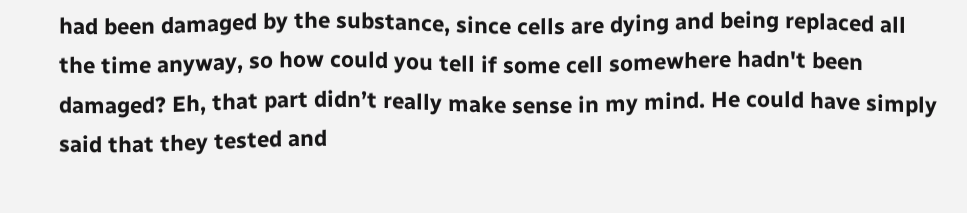had been damaged by the substance, since cells are dying and being replaced all the time anyway, so how could you tell if some cell somewhere hadn't been damaged? Eh, that part didn’t really make sense in my mind. He could have simply said that they tested and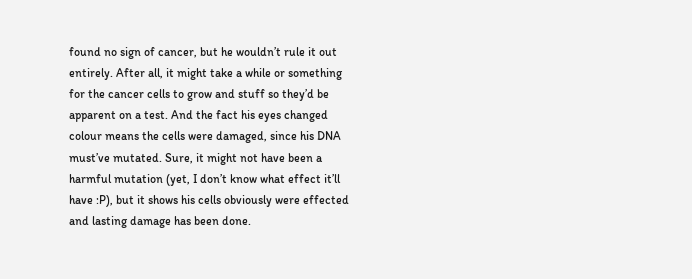found no sign of cancer, but he wouldn’t rule it out entirely. After all, it might take a while or something for the cancer cells to grow and stuff so they’d be apparent on a test. And the fact his eyes changed colour means the cells were damaged, since his DNA must’ve mutated. Sure, it might not have been a harmful mutation (yet, I don’t know what effect it’ll have :P), but it shows his cells obviously were effected and lasting damage has been done.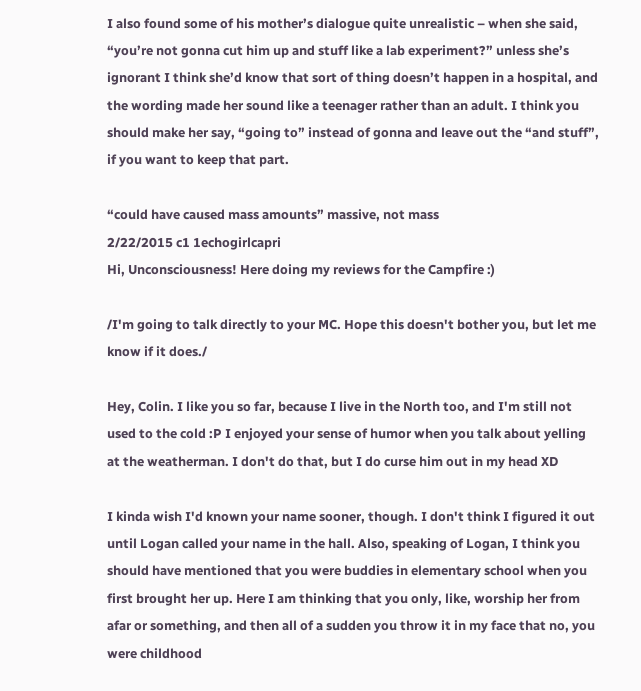I also found some of his mother’s dialogue quite unrealistic – when she said, “you’re not gonna cut him up and stuff like a lab experiment?” unless she’s ignorant I think she’d know that sort of thing doesn’t happen in a hospital, and the wording made her sound like a teenager rather than an adult. I think you should make her say, “going to” instead of gonna and leave out the “and stuff”, if you want to keep that part.

“could have caused mass amounts” massive, not mass
2/22/2015 c1 1echogirlcapri
Hi, Unconsciousness! Here doing my reviews for the Campfire :)

/I'm going to talk directly to your MC. Hope this doesn't bother you, but let me know if it does./

Hey, Colin. I like you so far, because I live in the North too, and I'm still not used to the cold :P I enjoyed your sense of humor when you talk about yelling at the weatherman. I don't do that, but I do curse him out in my head XD

I kinda wish I'd known your name sooner, though. I don't think I figured it out until Logan called your name in the hall. Also, speaking of Logan, I think you should have mentioned that you were buddies in elementary school when you first brought her up. Here I am thinking that you only, like, worship her from afar or something, and then all of a sudden you throw it in my face that no, you were childhood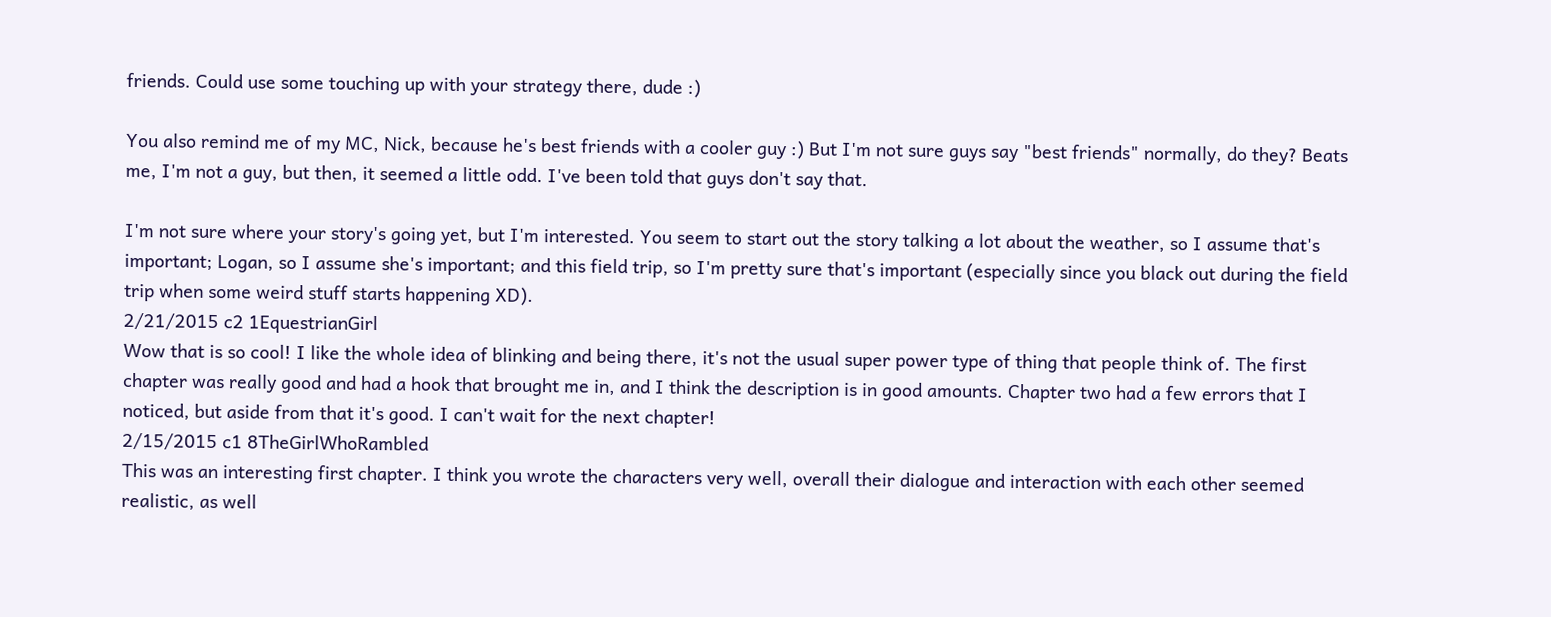friends. Could use some touching up with your strategy there, dude :)

You also remind me of my MC, Nick, because he's best friends with a cooler guy :) But I'm not sure guys say "best friends" normally, do they? Beats me, I'm not a guy, but then, it seemed a little odd. I've been told that guys don't say that.

I'm not sure where your story's going yet, but I'm interested. You seem to start out the story talking a lot about the weather, so I assume that's important; Logan, so I assume she's important; and this field trip, so I'm pretty sure that's important (especially since you black out during the field trip when some weird stuff starts happening XD).
2/21/2015 c2 1EquestrianGirl
Wow that is so cool! I like the whole idea of blinking and being there, it's not the usual super power type of thing that people think of. The first chapter was really good and had a hook that brought me in, and I think the description is in good amounts. Chapter two had a few errors that I noticed, but aside from that it's good. I can't wait for the next chapter!
2/15/2015 c1 8TheGirlWhoRambled
This was an interesting first chapter. I think you wrote the characters very well, overall their dialogue and interaction with each other seemed realistic, as well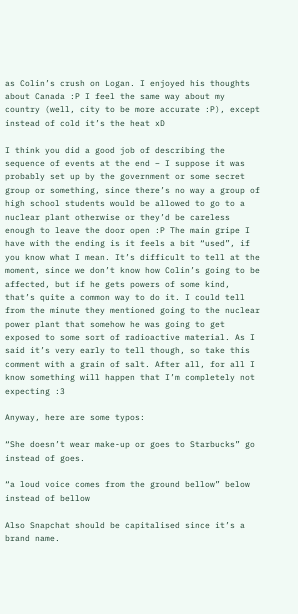as Colin’s crush on Logan. I enjoyed his thoughts about Canada :P I feel the same way about my country (well, city to be more accurate :P), except instead of cold it’s the heat xD

I think you did a good job of describing the sequence of events at the end – I suppose it was probably set up by the government or some secret group or something, since there’s no way a group of high school students would be allowed to go to a nuclear plant otherwise or they’d be careless enough to leave the door open :P The main gripe I have with the ending is it feels a bit “used”, if you know what I mean. It’s difficult to tell at the moment, since we don’t know how Colin’s going to be affected, but if he gets powers of some kind, that’s quite a common way to do it. I could tell from the minute they mentioned going to the nuclear power plant that somehow he was going to get exposed to some sort of radioactive material. As I said it’s very early to tell though, so take this comment with a grain of salt. After all, for all I know something will happen that I’m completely not expecting :3

Anyway, here are some typos:

“She doesn’t wear make-up or goes to Starbucks” go instead of goes.

“a loud voice comes from the ground bellow” below instead of bellow

Also Snapchat should be capitalised since it’s a brand name.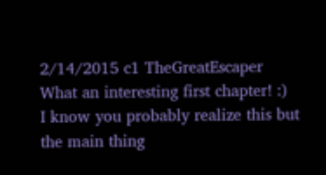2/14/2015 c1 TheGreatEscaper
What an interesting first chapter! :)
I know you probably realize this but the main thing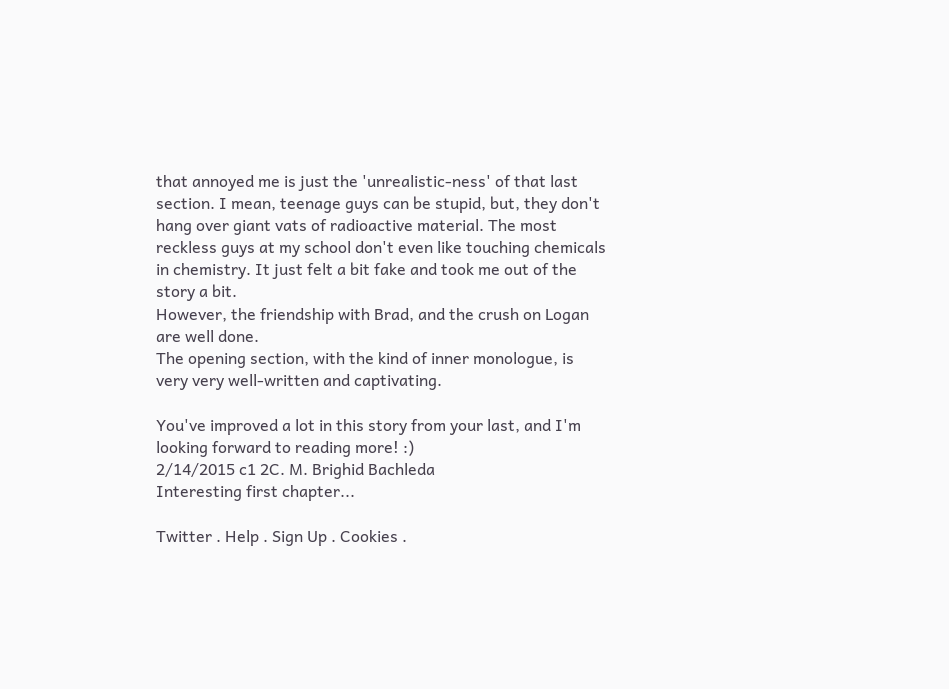that annoyed me is just the 'unrealistic-ness' of that last section. I mean, teenage guys can be stupid, but, they don't hang over giant vats of radioactive material. The most reckless guys at my school don't even like touching chemicals in chemistry. It just felt a bit fake and took me out of the story a bit.
However, the friendship with Brad, and the crush on Logan are well done.
The opening section, with the kind of inner monologue, is very very well-written and captivating.

You've improved a lot in this story from your last, and I'm looking forward to reading more! :)
2/14/2015 c1 2C. M. Brighid Bachleda
Interesting first chapter...

Twitter . Help . Sign Up . Cookies .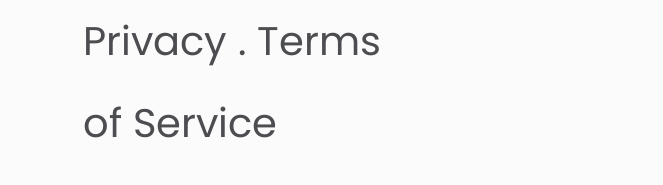Privacy . Terms of Service